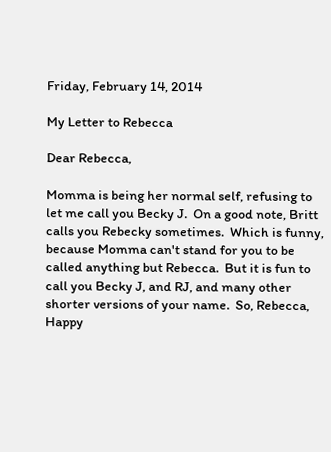Friday, February 14, 2014

My Letter to Rebecca

Dear Rebecca,

Momma is being her normal self, refusing to let me call you Becky J.  On a good note, Britt calls you Rebecky sometimes.  Which is funny, because Momma can't stand for you to be called anything but Rebecca.  But it is fun to call you Becky J, and RJ, and many other shorter versions of your name.  So, Rebecca, Happy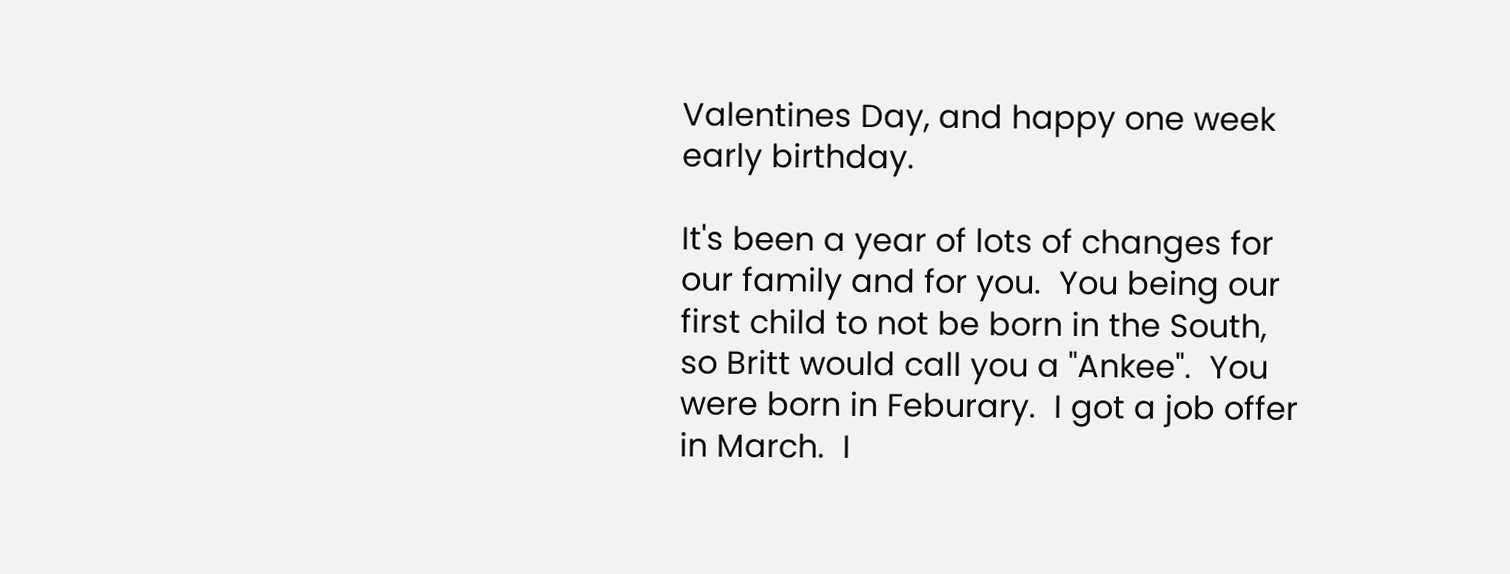Valentines Day, and happy one week early birthday.

It's been a year of lots of changes for our family and for you.  You being our first child to not be born in the South, so Britt would call you a "Ankee".  You were born in Feburary.  I got a job offer in March.  I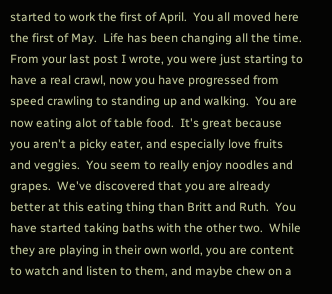started to work the first of April.  You all moved here the first of May.  Life has been changing all the time.  From your last post I wrote, you were just starting to have a real crawl, now you have progressed from speed crawling to standing up and walking.  You are now eating alot of table food.  It's great because you aren't a picky eater, and especially love fruits and veggies.  You seem to really enjoy noodles and grapes.  We've discovered that you are already better at this eating thing than Britt and Ruth.  You have started taking baths with the other two.  While they are playing in their own world, you are content to watch and listen to them, and maybe chew on a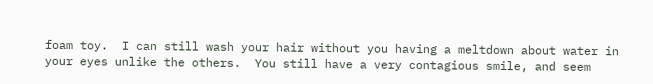foam toy.  I can still wash your hair without you having a meltdown about water in your eyes unlike the others.  You still have a very contagious smile, and seem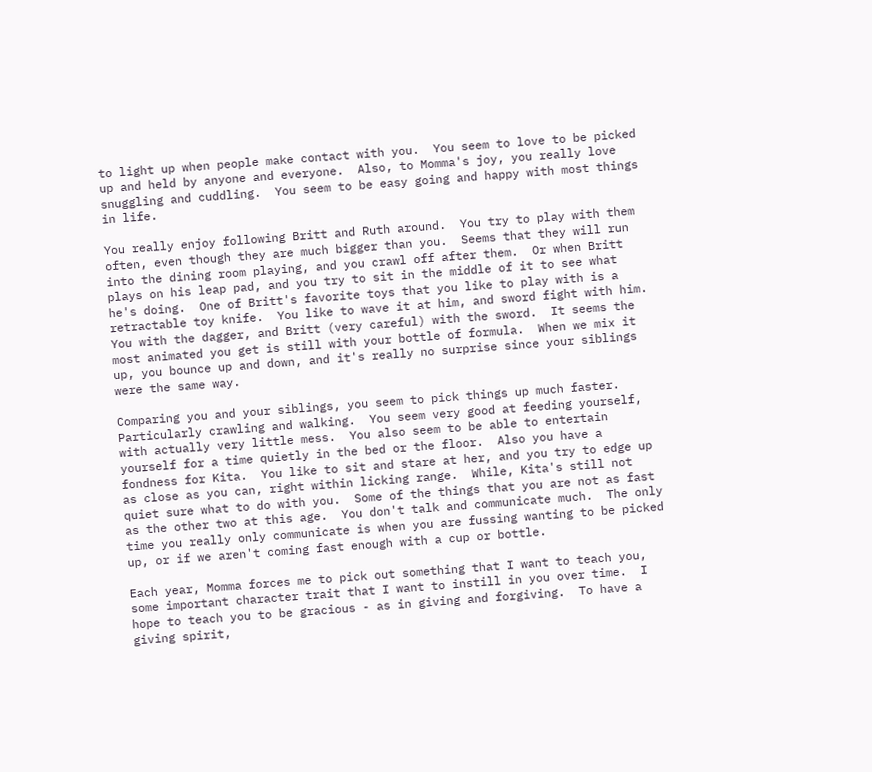to light up when people make contact with you.  You seem to love to be picked up and held by anyone and everyone.  Also, to Momma's joy, you really love snuggling and cuddling.  You seem to be easy going and happy with most things in life.

You really enjoy following Britt and Ruth around.  You try to play with them often, even though they are much bigger than you.  Seems that they will run into the dining room playing, and you crawl off after them.  Or when Britt plays on his leap pad, and you try to sit in the middle of it to see what he's doing.  One of Britt's favorite toys that you like to play with is a retractable toy knife.  You like to wave it at him, and sword fight with him.  You with the dagger, and Britt (very careful) with the sword.  It seems the most animated you get is still with your bottle of formula.  When we mix it up, you bounce up and down, and it's really no surprise since your siblings were the same way.

Comparing you and your siblings, you seem to pick things up much faster.  Particularly crawling and walking.  You seem very good at feeding yourself, with actually very little mess.  You also seem to be able to entertain yourself for a time quietly in the bed or the floor.  Also you have a fondness for Kita.  You like to sit and stare at her, and you try to edge up as close as you can, right within licking range.  While, Kita's still not quiet sure what to do with you.  Some of the things that you are not as fast as the other two at this age.  You don't talk and communicate much.  The only time you really only communicate is when you are fussing wanting to be picked up, or if we aren't coming fast enough with a cup or bottle.

Each year, Momma forces me to pick out something that I want to teach you, some important character trait that I want to instill in you over time.  I hope to teach you to be gracious - as in giving and forgiving.  To have a giving spirit,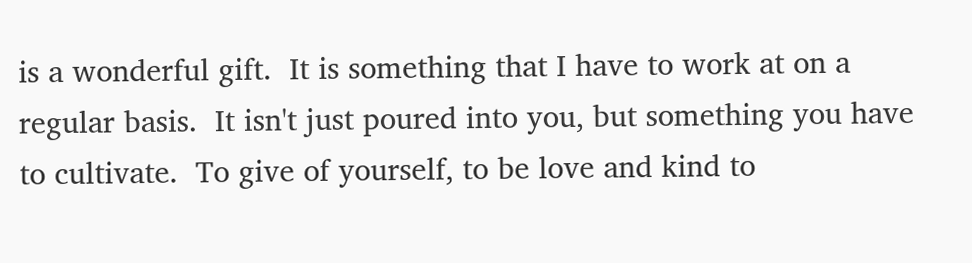is a wonderful gift.  It is something that I have to work at on a regular basis.  It isn't just poured into you, but something you have to cultivate.  To give of yourself, to be love and kind to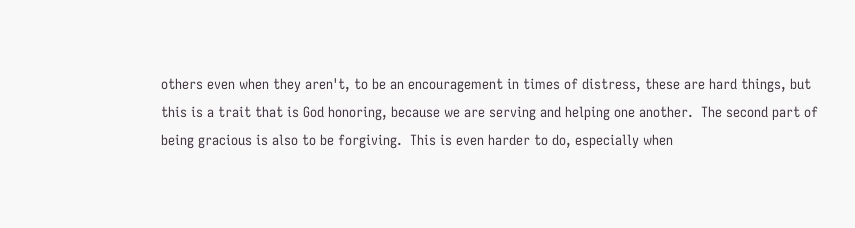others even when they aren't, to be an encouragement in times of distress, these are hard things, but
this is a trait that is God honoring, because we are serving and helping one another.  The second part of being gracious is also to be forgiving.  This is even harder to do, especially when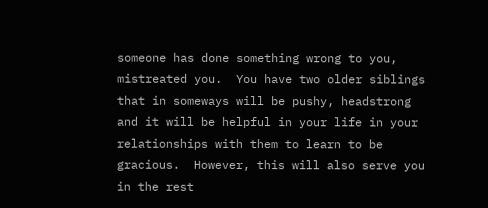someone has done something wrong to you, mistreated you.  You have two older siblings that in someways will be pushy, headstrong and it will be helpful in your life in your relationships with them to learn to be gracious.  However, this will also serve you in the rest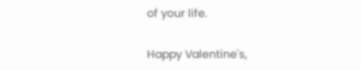of your life.

Happy Valentine's,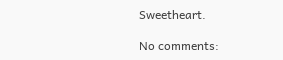Sweetheart.

No comments: